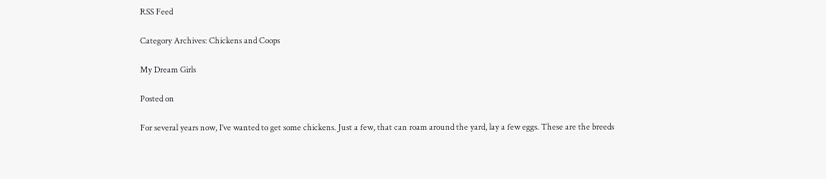RSS Feed

Category Archives: Chickens and Coops

My Dream Girls

Posted on

For several years now, I’ve wanted to get some chickens. Just a few, that can roam around the yard, lay a few eggs. These are the breeds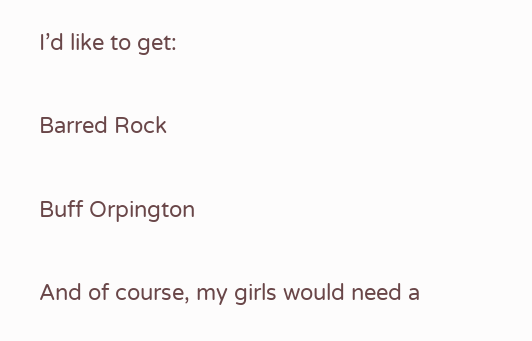I’d like to get:

Barred Rock

Buff Orpington

And of course, my girls would need a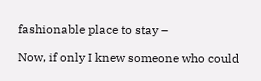fashionable place to stay –

Now, if only I knew someone who could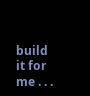build it for me . . .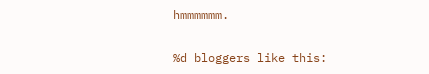hmmmmmm.

%d bloggers like this: